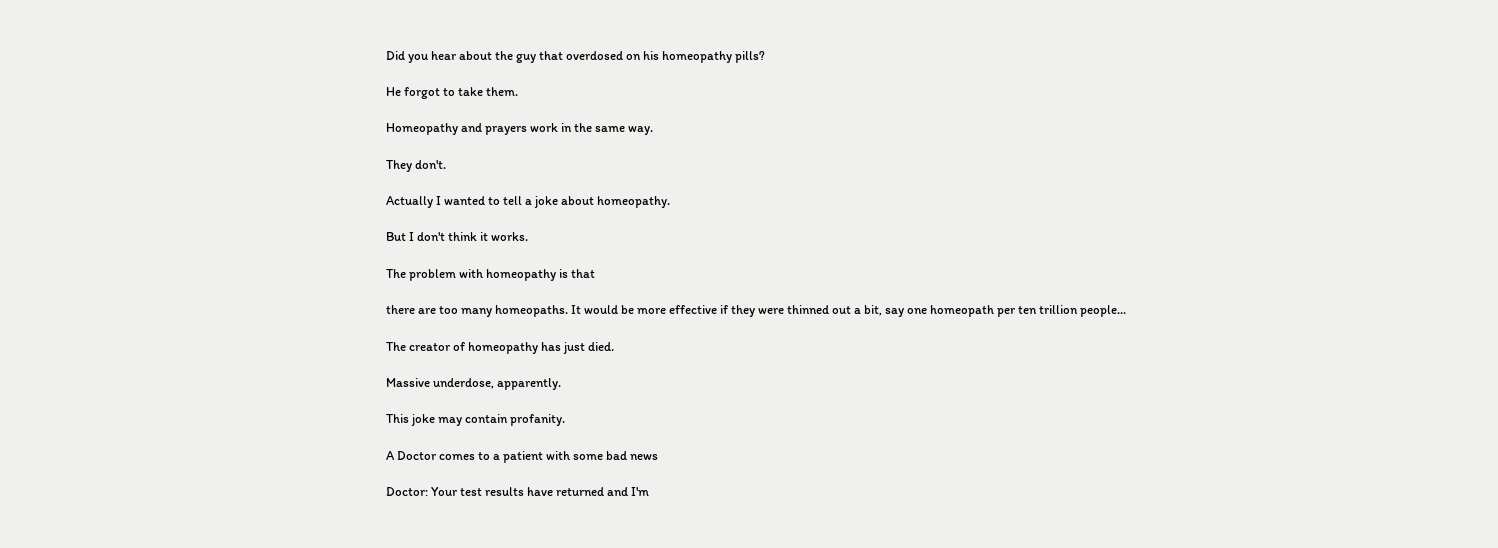Did you hear about the guy that overdosed on his homeopathy pills?

He forgot to take them.

Homeopathy and prayers work in the same way.

They don't.

Actually I wanted to tell a joke about homeopathy.

But I don't think it works.

The problem with homeopathy is that

there are too many homeopaths. It would be more effective if they were thinned out a bit, say one homeopath per ten trillion people...

The creator of homeopathy has just died.

Massive underdose, apparently.

This joke may contain profanity.

A Doctor comes to a patient with some bad news

Doctor: Your test results have returned and I'm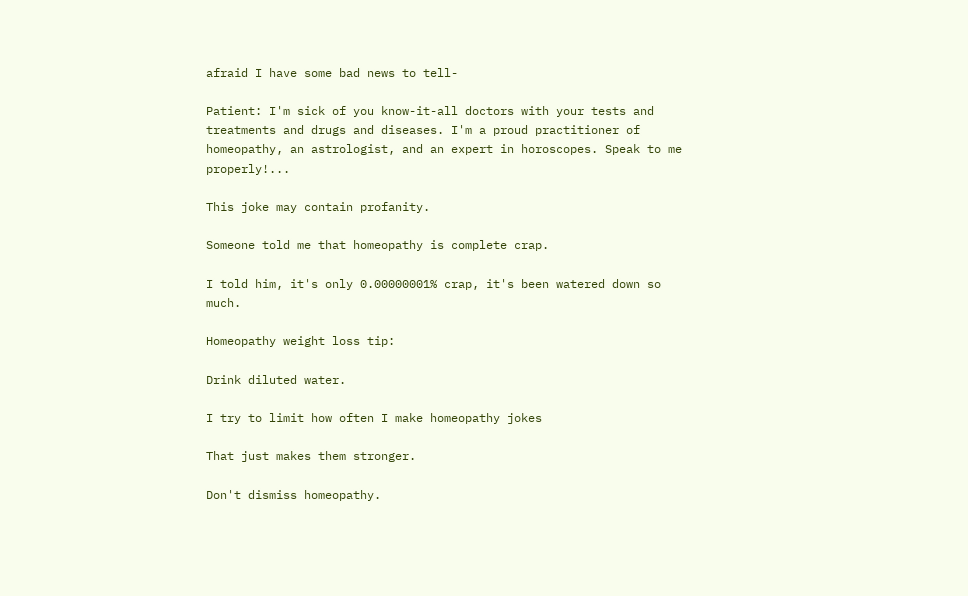afraid I have some bad news to tell-

Patient: I'm sick of you know-it-all doctors with your tests and treatments and drugs and diseases. I'm a proud practitioner of homeopathy, an astrologist, and an expert in horoscopes. Speak to me properly!...

This joke may contain profanity.

Someone told me that homeopathy is complete crap.

I told him, it's only 0.00000001% crap, it's been watered down so much.

Homeopathy weight loss tip:

Drink diluted water.

I try to limit how often I make homeopathy jokes

That just makes them stronger.

Don't dismiss homeopathy.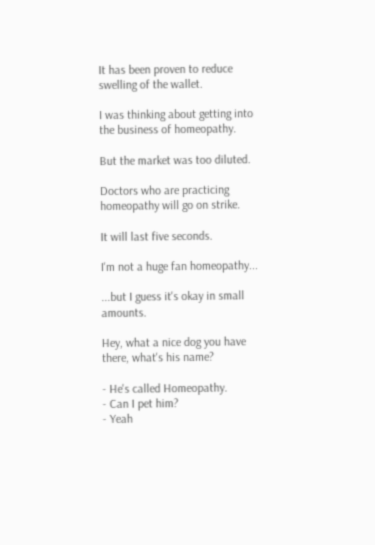It has been proven to reduce swelling of the wallet.

I was thinking about getting into the business of homeopathy.

But the market was too diluted.

Doctors who are practicing homeopathy will go on strike.

It will last five seconds.

I'm not a huge fan homeopathy...

...but I guess it's okay in small amounts.

Hey, what a nice dog you have there, what's his name?

- He's called Homeopathy.
- Can I pet him?
- Yeah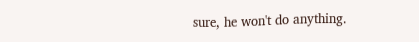sure, he won't do anything.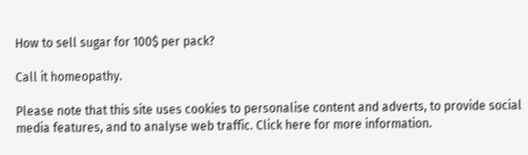How to sell sugar for 100$ per pack?

Call it homeopathy.

Please note that this site uses cookies to personalise content and adverts, to provide social media features, and to analyse web traffic. Click here for more information.